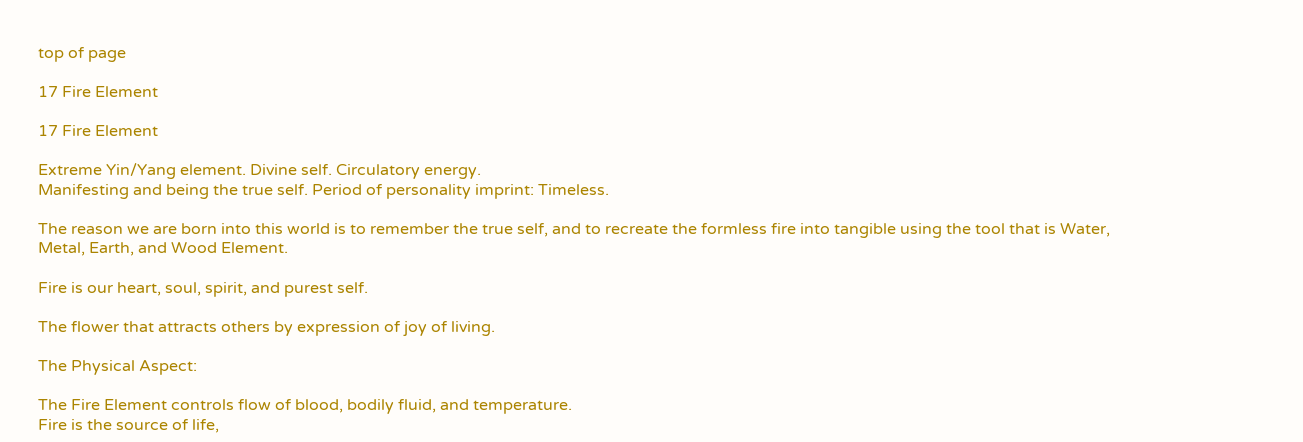top of page

17 Fire Element

17 Fire Element

Extreme Yin/Yang element. Divine self. Circulatory energy.
Manifesting and being the true self. Period of personality imprint: Timeless.

The reason we are born into this world is to remember the true self, and to recreate the formless fire into tangible using the tool that is Water, Metal, Earth, and Wood Element.

Fire is our heart, soul, spirit, and purest self.

The flower that attracts others by expression of joy of living.

The Physical Aspect:

The Fire Element controls flow of blood, bodily fluid, and temperature.
Fire is the source of life,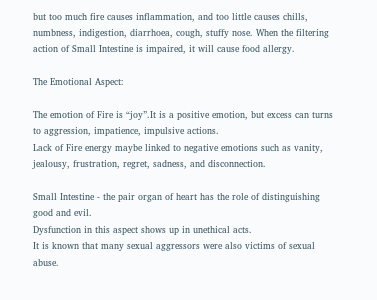but too much fire causes inflammation, and too little causes chills, numbness, indigestion, diarrhoea, cough, stuffy nose. When the filtering action of Small Intestine is impaired, it will cause food allergy.

The Emotional Aspect:

The emotion of Fire is “joy”.It is a positive emotion, but excess can turns to aggression, impatience, impulsive actions.
Lack of Fire energy maybe linked to negative emotions such as vanity, jealousy, frustration, regret, sadness, and disconnection.

Small Intestine - the pair organ of heart has the role of distinguishing good and evil.
Dysfunction in this aspect shows up in unethical acts.
It is known that many sexual aggressors were also victims of sexual abuse.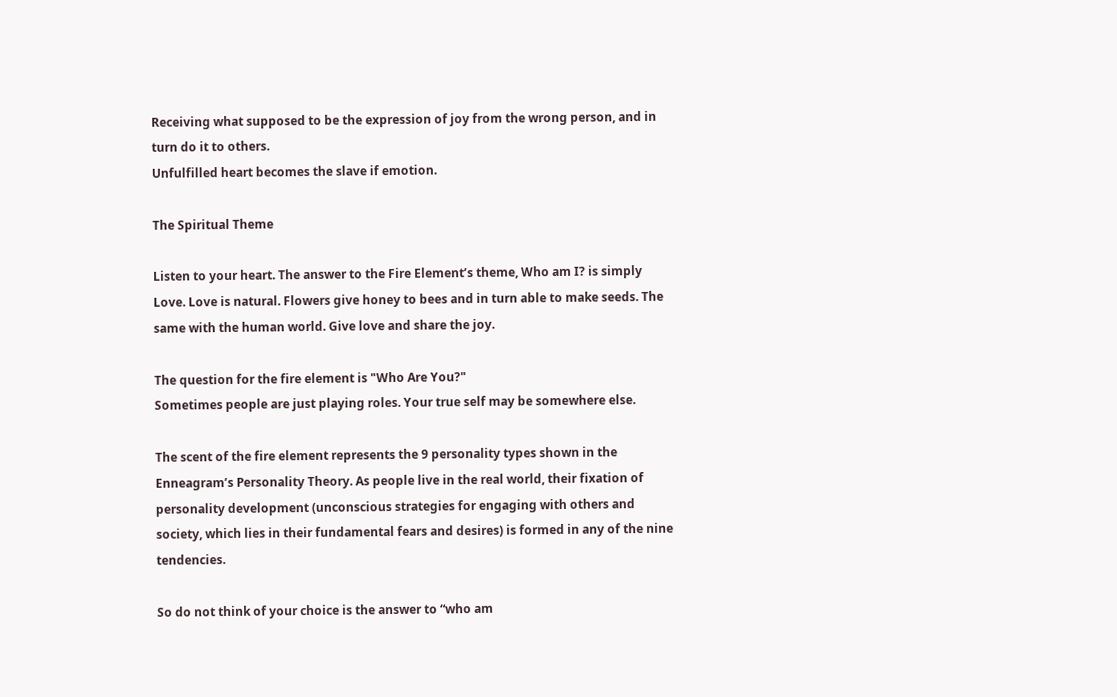Receiving what supposed to be the expression of joy from the wrong person, and in turn do it to others.
Unfulfilled heart becomes the slave if emotion.

The Spiritual Theme

Listen to your heart. The answer to the Fire Element’s theme, Who am I? is simply Love. Love is natural. Flowers give honey to bees and in turn able to make seeds. The same with the human world. Give love and share the joy.

The question for the fire element is "Who Are You?"
Sometimes people are just playing roles. Your true self may be somewhere else.

The scent of the fire element represents the 9 personality types shown in the Enneagram’s Personality Theory. As people live in the real world, their fixation of personality development (unconscious strategies for engaging with others and society, which lies in their fundamental fears and desires) is formed in any of the nine tendencies.

So do not think of your choice is the answer to “who am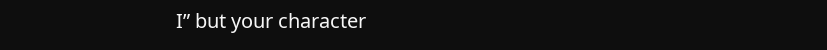I” but your character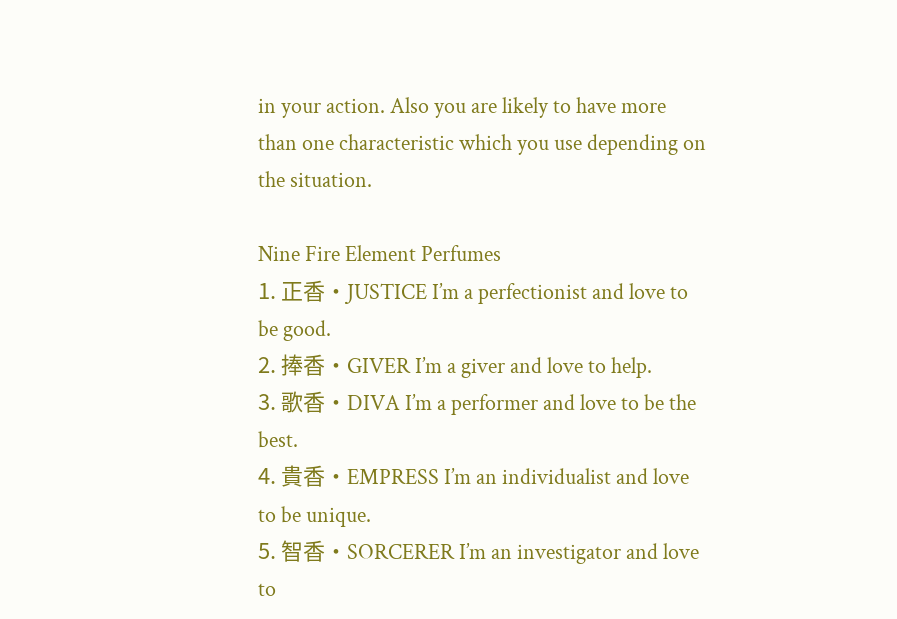in your action. Also you are likely to have more than one characteristic which you use depending on the situation.

Nine Fire Element Perfumes
1. 正香・JUSTICE I’m a perfectionist and love to be good.
2. 捧香・GIVER I’m a giver and love to help.
3. 歌香・DIVA I’m a performer and love to be the best.
4. 貴香・EMPRESS I’m an individualist and love to be unique.
5. 智香・SORCERER I’m an investigator and love to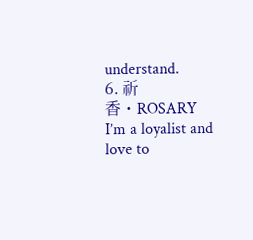understand.
6. 祈香・ROSARY I’m a loyalist and love to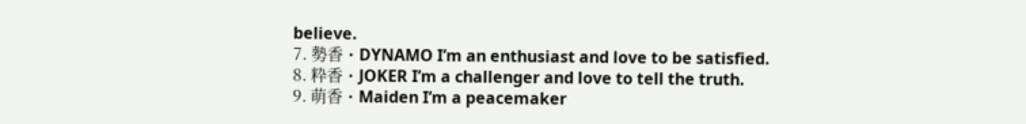believe.
7. 勢香・DYNAMO I’m an enthusiast and love to be satisfied.
8. 粋香・JOKER I’m a challenger and love to tell the truth.
9. 萌香・Maiden I’m a peacemaker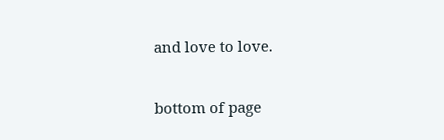and love to love.

bottom of page